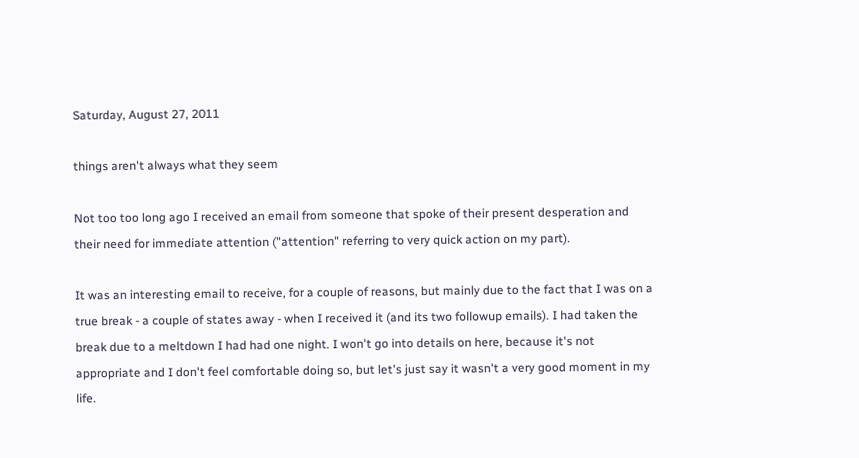Saturday, August 27, 2011

things aren't always what they seem

Not too too long ago I received an email from someone that spoke of their present desperation and their need for immediate attention ("attention" referring to very quick action on my part).

It was an interesting email to receive, for a couple of reasons, but mainly due to the fact that I was on a true break - a couple of states away - when I received it (and its two followup emails). I had taken the break due to a meltdown I had had one night. I won't go into details on here, because it's not appropriate and I don't feel comfortable doing so, but let's just say it wasn't a very good moment in my life.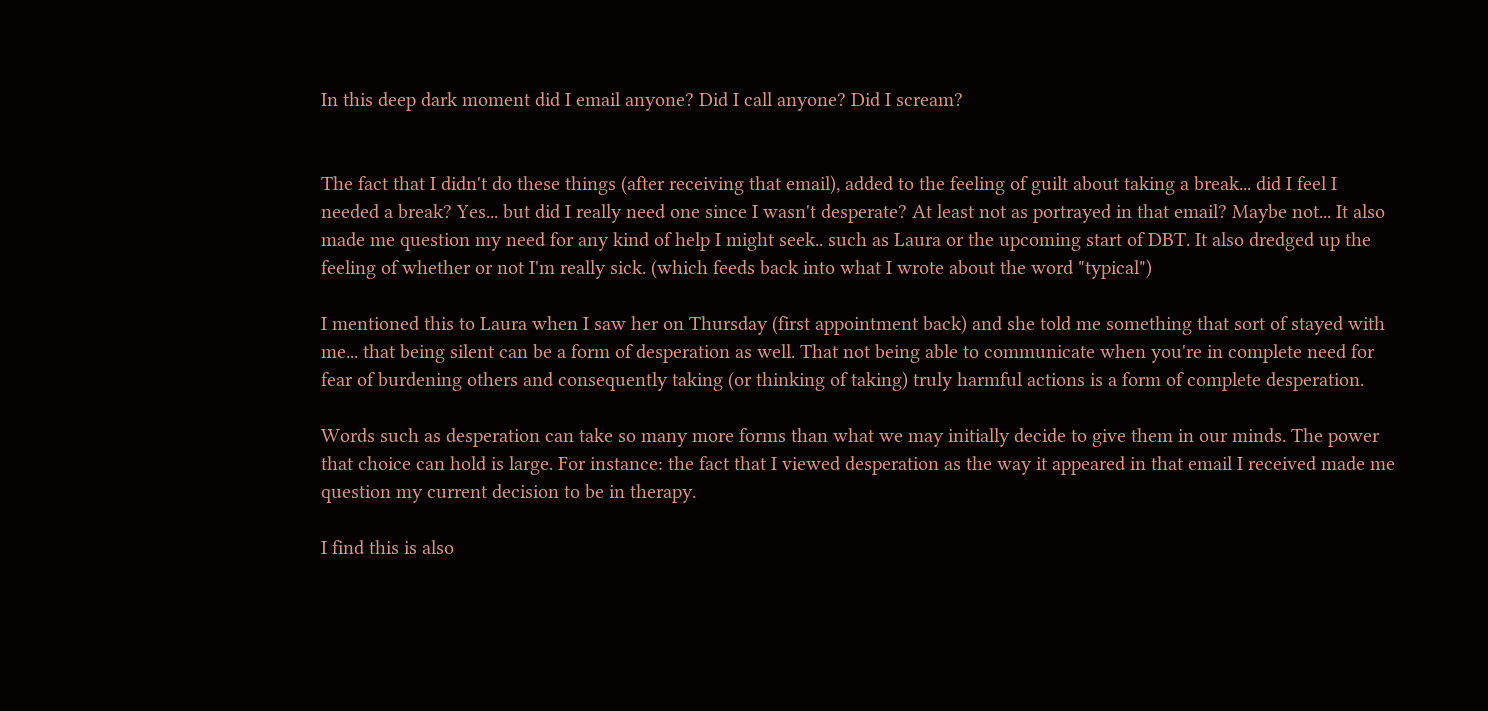In this deep dark moment did I email anyone? Did I call anyone? Did I scream?


The fact that I didn't do these things (after receiving that email), added to the feeling of guilt about taking a break... did I feel I needed a break? Yes... but did I really need one since I wasn't desperate? At least not as portrayed in that email? Maybe not... It also made me question my need for any kind of help I might seek.. such as Laura or the upcoming start of DBT. It also dredged up the feeling of whether or not I'm really sick. (which feeds back into what I wrote about the word "typical")

I mentioned this to Laura when I saw her on Thursday (first appointment back) and she told me something that sort of stayed with me... that being silent can be a form of desperation as well. That not being able to communicate when you're in complete need for fear of burdening others and consequently taking (or thinking of taking) truly harmful actions is a form of complete desperation.

Words such as desperation can take so many more forms than what we may initially decide to give them in our minds. The power that choice can hold is large. For instance: the fact that I viewed desperation as the way it appeared in that email I received made me question my current decision to be in therapy.

I find this is also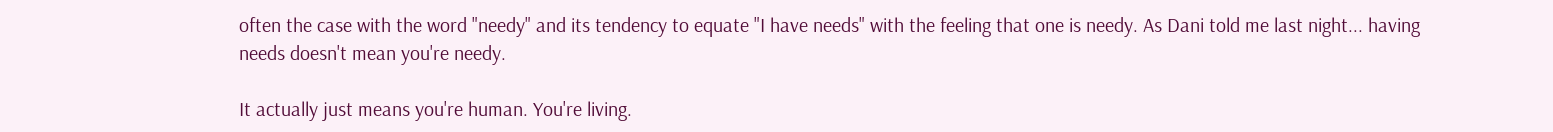often the case with the word "needy" and its tendency to equate "I have needs" with the feeling that one is needy. As Dani told me last night... having needs doesn't mean you're needy.

It actually just means you're human. You're living.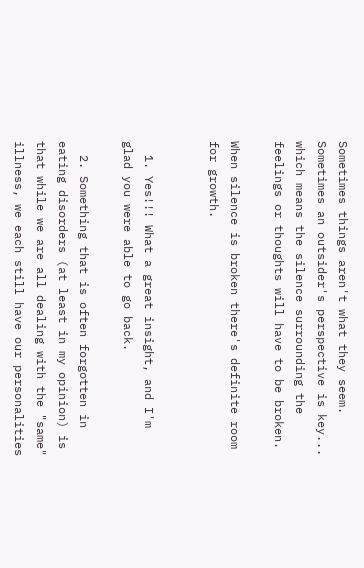Sometimes things aren't what they seem. Sometimes an outsider's perspective is key... which means the silence surrounding the feelings or thoughts will have to be broken.

When silence is broken there's definite room for growth.


  1. Yes!!! What a great insight, and I'm glad you were able to go back.

  2. Something that is often forgotten in eating disorders (at least in my opinion) is that while we are all dealing with the "same" illness, we each still have our personalities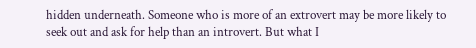hidden underneath. Someone who is more of an extrovert may be more likely to seek out and ask for help than an introvert. But what I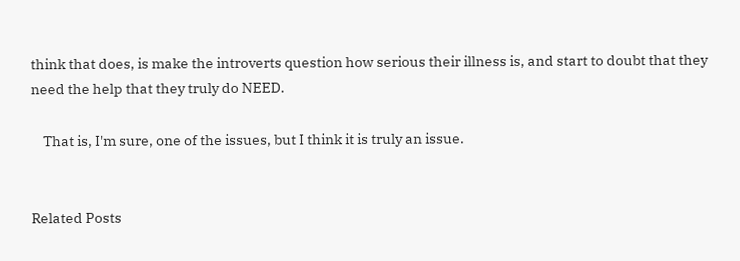think that does, is make the introverts question how serious their illness is, and start to doubt that they need the help that they truly do NEED.

    That is, I'm sure, one of the issues, but I think it is truly an issue.


Related Posts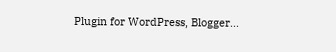Plugin for WordPress, Blogger...